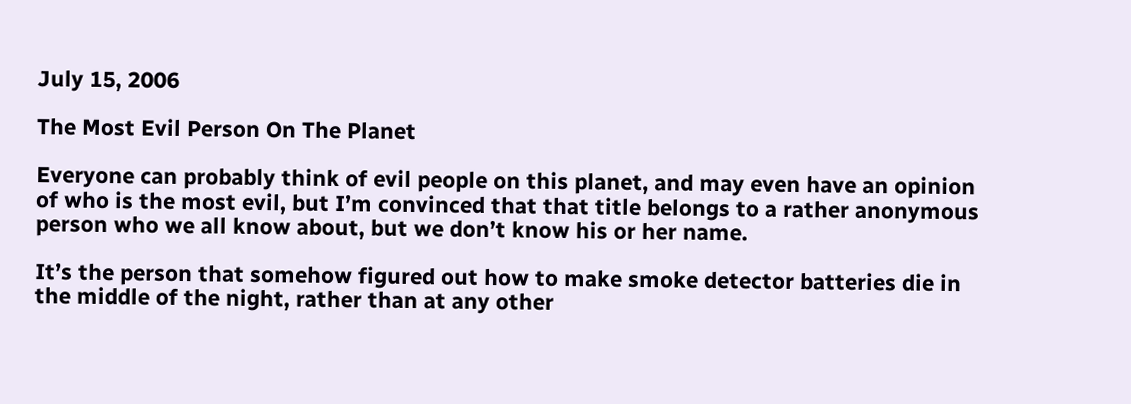July 15, 2006

The Most Evil Person On The Planet

Everyone can probably think of evil people on this planet, and may even have an opinion of who is the most evil, but I’m convinced that that title belongs to a rather anonymous person who we all know about, but we don’t know his or her name.

It’s the person that somehow figured out how to make smoke detector batteries die in the middle of the night, rather than at any other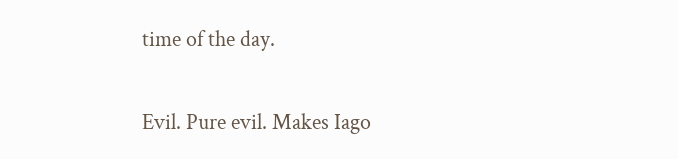time of the day.

Evil. Pure evil. Makes Iago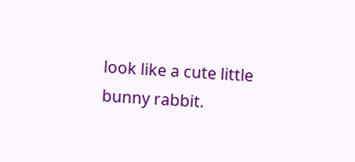look like a cute little bunny rabbit.